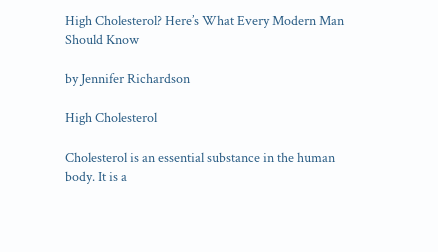High Cholesterol? Here’s What Every Modern Man Should Know

by Jennifer Richardson

High Cholesterol

Cholesterol is an essential substance in the human body. It is a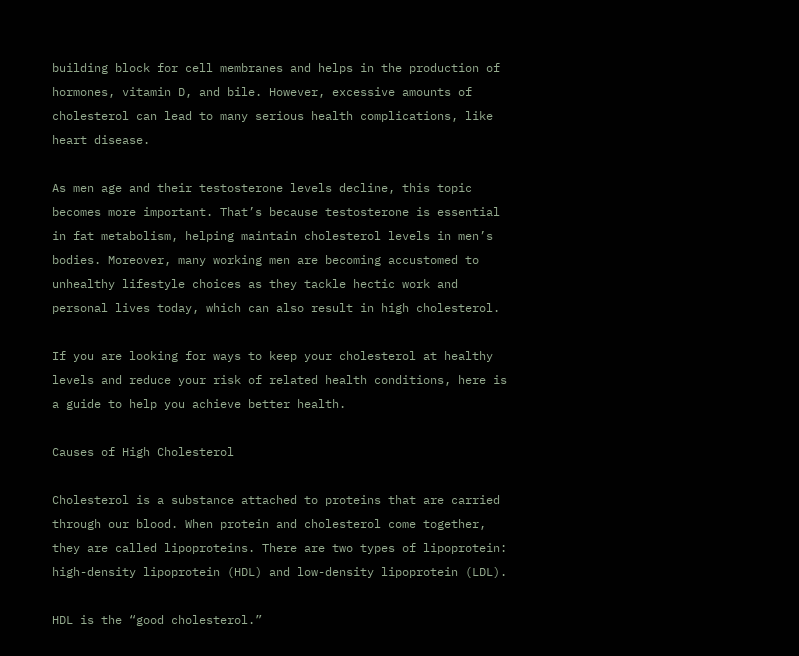building block for cell membranes and helps in the production of hormones, vitamin D, and bile. However, excessive amounts of cholesterol can lead to many serious health complications, like heart disease.

As men age and their testosterone levels decline, this topic becomes more important. That’s because testosterone is essential in fat metabolism, helping maintain cholesterol levels in men’s bodies. Moreover, many working men are becoming accustomed to unhealthy lifestyle choices as they tackle hectic work and personal lives today, which can also result in high cholesterol.

If you are looking for ways to keep your cholesterol at healthy levels and reduce your risk of related health conditions, here is a guide to help you achieve better health.

Causes of High Cholesterol

Cholesterol is a substance attached to proteins that are carried through our blood. When protein and cholesterol come together, they are called lipoproteins. There are two types of lipoprotein: high-density lipoprotein (HDL) and low-density lipoprotein (LDL).

HDL is the “good cholesterol.”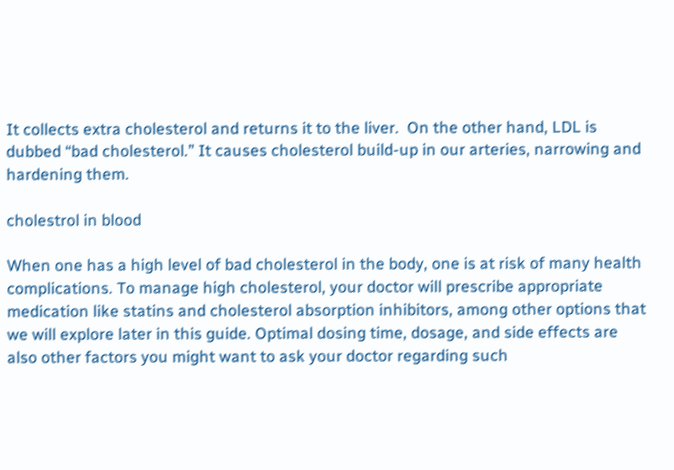It collects extra cholesterol and returns it to the liver.  On the other hand, LDL is dubbed “bad cholesterol.” It causes cholesterol build-up in our arteries, narrowing and hardening them.

cholestrol in blood

When one has a high level of bad cholesterol in the body, one is at risk of many health complications. To manage high cholesterol, your doctor will prescribe appropriate medication like statins and cholesterol absorption inhibitors, among other options that we will explore later in this guide. Optimal dosing time, dosage, and side effects are also other factors you might want to ask your doctor regarding such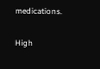medications.

High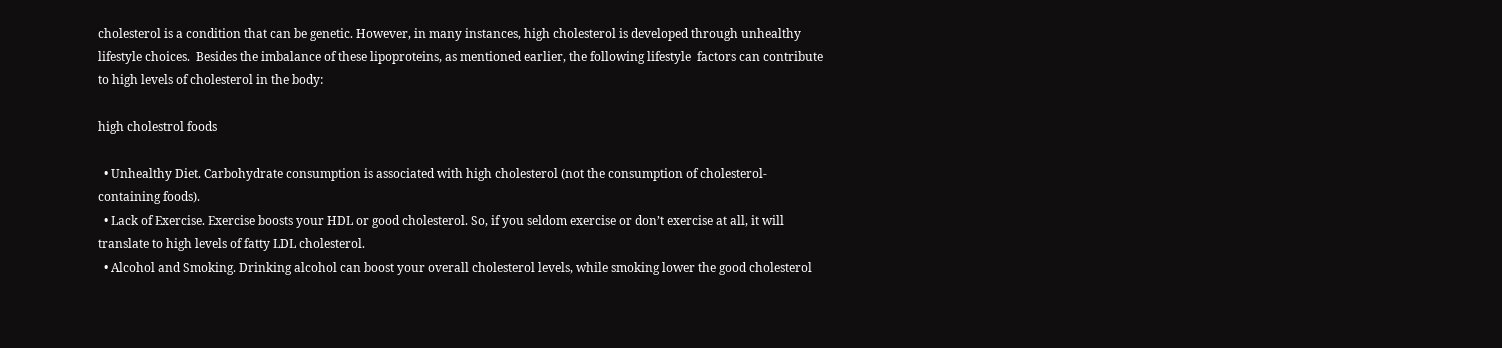cholesterol is a condition that can be genetic. However, in many instances, high cholesterol is developed through unhealthy lifestyle choices.  Besides the imbalance of these lipoproteins, as mentioned earlier, the following lifestyle  factors can contribute to high levels of cholesterol in the body:

high cholestrol foods

  • Unhealthy Diet. Carbohydrate consumption is associated with high cholesterol (not the consumption of cholesterol-containing foods).
  • Lack of Exercise. Exercise boosts your HDL or good cholesterol. So, if you seldom exercise or don’t exercise at all, it will translate to high levels of fatty LDL cholesterol.
  • Alcohol and Smoking. Drinking alcohol can boost your overall cholesterol levels, while smoking lower the good cholesterol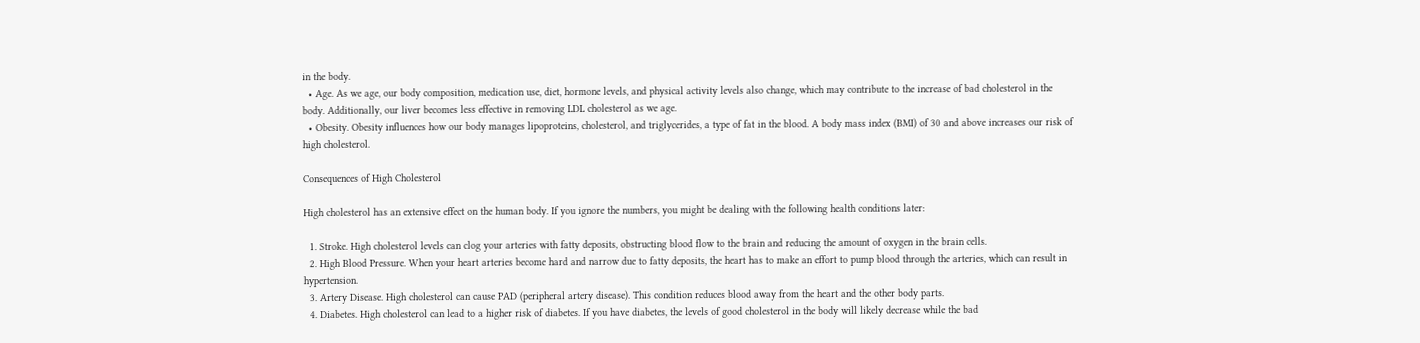in the body.
  • Age. As we age, our body composition, medication use, diet, hormone levels, and physical activity levels also change, which may contribute to the increase of bad cholesterol in the body. Additionally, our liver becomes less effective in removing LDL cholesterol as we age.
  • Obesity. Obesity influences how our body manages lipoproteins, cholesterol, and triglycerides, a type of fat in the blood. A body mass index (BMI) of 30 and above increases our risk of high cholesterol.

Consequences of High Cholesterol

High cholesterol has an extensive effect on the human body. If you ignore the numbers, you might be dealing with the following health conditions later:

  1. Stroke. High cholesterol levels can clog your arteries with fatty deposits, obstructing blood flow to the brain and reducing the amount of oxygen in the brain cells.
  2. High Blood Pressure. When your heart arteries become hard and narrow due to fatty deposits, the heart has to make an effort to pump blood through the arteries, which can result in hypertension.
  3. Artery Disease. High cholesterol can cause PAD (peripheral artery disease). This condition reduces blood away from the heart and the other body parts.
  4. Diabetes. High cholesterol can lead to a higher risk of diabetes. If you have diabetes, the levels of good cholesterol in the body will likely decrease while the bad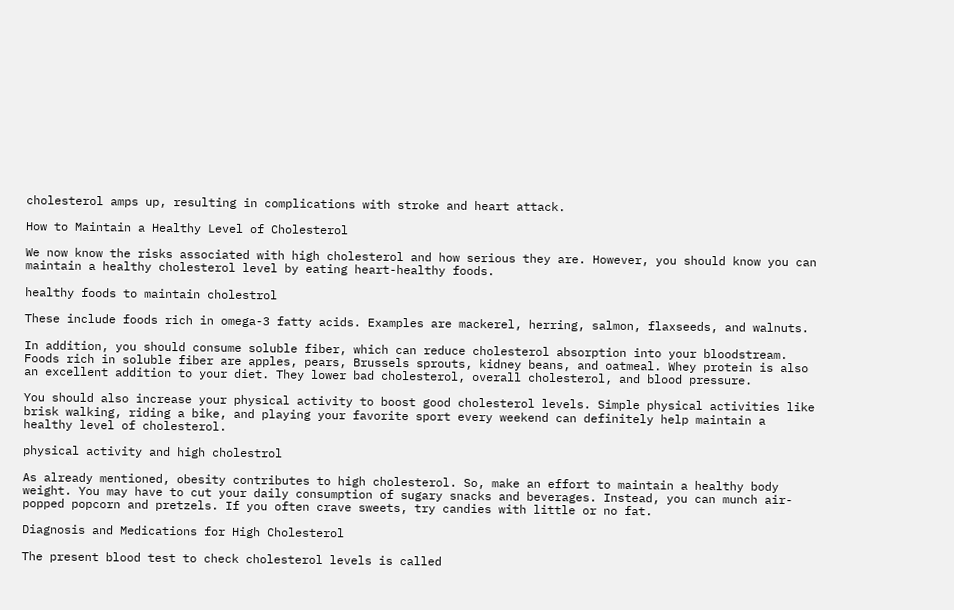cholesterol amps up, resulting in complications with stroke and heart attack.

How to Maintain a Healthy Level of Cholesterol

We now know the risks associated with high cholesterol and how serious they are. However, you should know you can maintain a healthy cholesterol level by eating heart-healthy foods.

healthy foods to maintain cholestrol

These include foods rich in omega-3 fatty acids. Examples are mackerel, herring, salmon, flaxseeds, and walnuts.

In addition, you should consume soluble fiber, which can reduce cholesterol absorption into your bloodstream. Foods rich in soluble fiber are apples, pears, Brussels sprouts, kidney beans, and oatmeal. Whey protein is also an excellent addition to your diet. They lower bad cholesterol, overall cholesterol, and blood pressure.

You should also increase your physical activity to boost good cholesterol levels. Simple physical activities like brisk walking, riding a bike, and playing your favorite sport every weekend can definitely help maintain a healthy level of cholesterol.

physical activity and high cholestrol

As already mentioned, obesity contributes to high cholesterol. So, make an effort to maintain a healthy body weight. You may have to cut your daily consumption of sugary snacks and beverages. Instead, you can munch air-popped popcorn and pretzels. If you often crave sweets, try candies with little or no fat.

Diagnosis and Medications for High Cholesterol

The present blood test to check cholesterol levels is called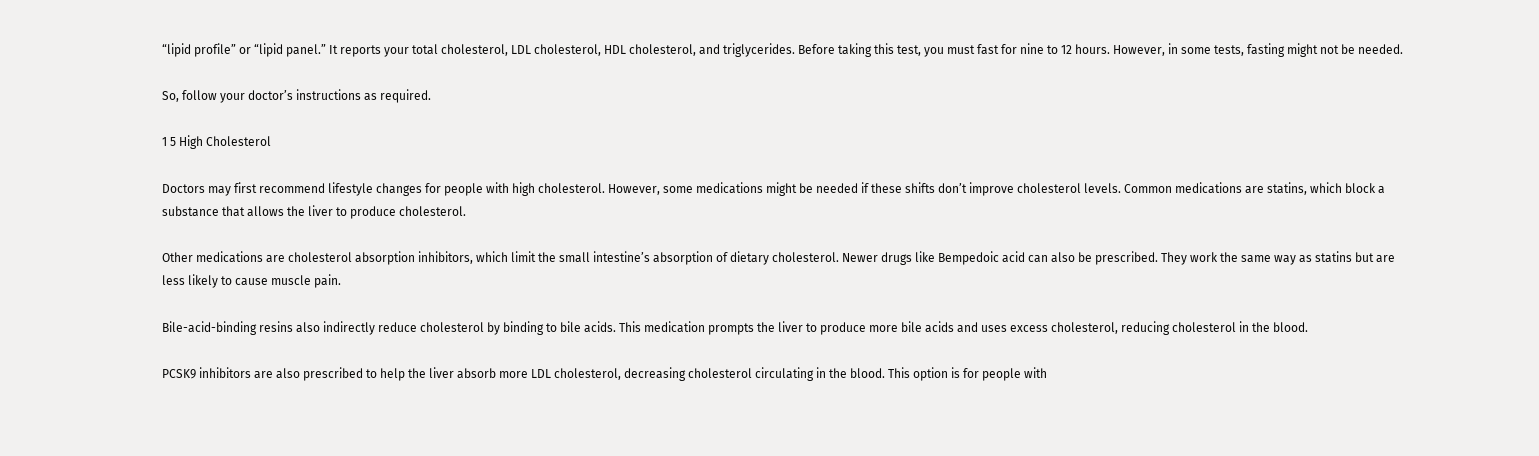“lipid profile” or “lipid panel.” It reports your total cholesterol, LDL cholesterol, HDL cholesterol, and triglycerides. Before taking this test, you must fast for nine to 12 hours. However, in some tests, fasting might not be needed.

So, follow your doctor’s instructions as required.

1 5 High Cholesterol

Doctors may first recommend lifestyle changes for people with high cholesterol. However, some medications might be needed if these shifts don’t improve cholesterol levels. Common medications are statins, which block a substance that allows the liver to produce cholesterol.

Other medications are cholesterol absorption inhibitors, which limit the small intestine’s absorption of dietary cholesterol. Newer drugs like Bempedoic acid can also be prescribed. They work the same way as statins but are less likely to cause muscle pain.

Bile-acid-binding resins also indirectly reduce cholesterol by binding to bile acids. This medication prompts the liver to produce more bile acids and uses excess cholesterol, reducing cholesterol in the blood.

PCSK9 inhibitors are also prescribed to help the liver absorb more LDL cholesterol, decreasing cholesterol circulating in the blood. This option is for people with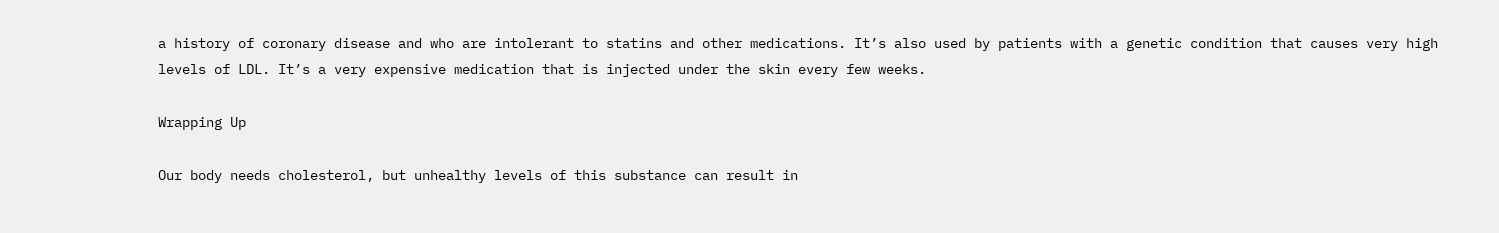a history of coronary disease and who are intolerant to statins and other medications. It’s also used by patients with a genetic condition that causes very high levels of LDL. It’s a very expensive medication that is injected under the skin every few weeks.

Wrapping Up

Our body needs cholesterol, but unhealthy levels of this substance can result in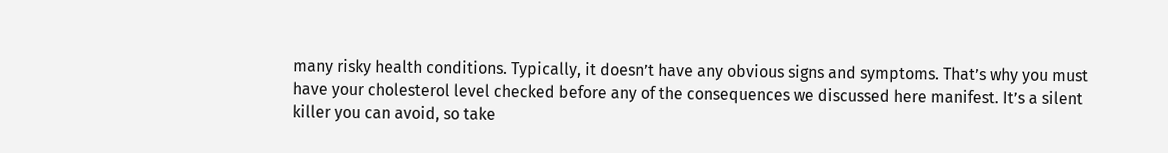many risky health conditions. Typically, it doesn’t have any obvious signs and symptoms. That’s why you must have your cholesterol level checked before any of the consequences we discussed here manifest. It’s a silent killer you can avoid, so take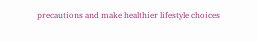precautions and make healthier lifestyle choices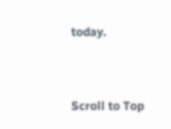today.


Scroll to Top